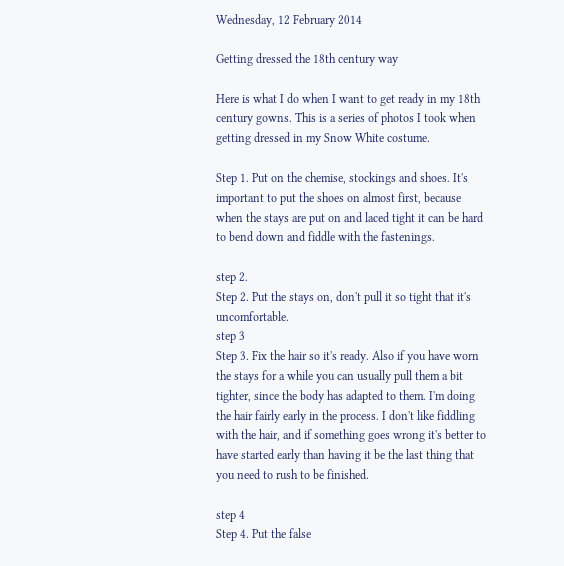Wednesday, 12 February 2014

Getting dressed the 18th century way

Here is what I do when I want to get ready in my 18th century gowns. This is a series of photos I took when getting dressed in my Snow White costume.

Step 1. Put on the chemise, stockings and shoes. It's important to put the shoes on almost first, because when the stays are put on and laced tight it can be hard to bend down and fiddle with the fastenings.

step 2.
Step 2. Put the stays on, don't pull it so tight that it's uncomfortable.
step 3
Step 3. Fix the hair so it's ready. Also if you have worn the stays for a while you can usually pull them a bit tighter, since the body has adapted to them. I'm doing the hair fairly early in the process. I don't like fiddling with the hair, and if something goes wrong it's better to have started early than having it be the last thing that you need to rush to be finished.

step 4
Step 4. Put the false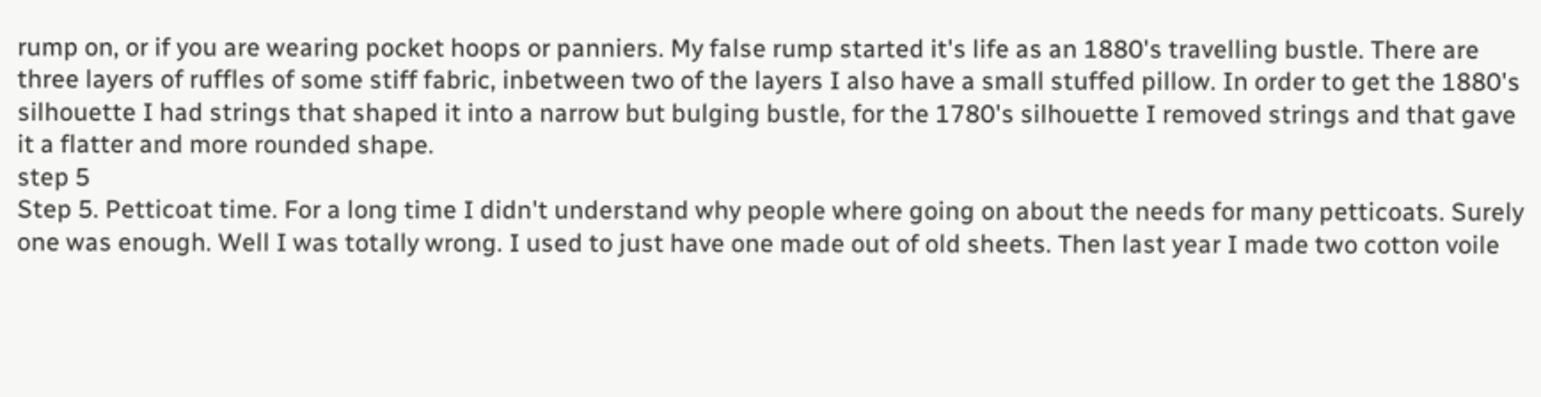rump on, or if you are wearing pocket hoops or panniers. My false rump started it's life as an 1880's travelling bustle. There are three layers of ruffles of some stiff fabric, inbetween two of the layers I also have a small stuffed pillow. In order to get the 1880's silhouette I had strings that shaped it into a narrow but bulging bustle, for the 1780's silhouette I removed strings and that gave it a flatter and more rounded shape.
step 5
Step 5. Petticoat time. For a long time I didn't understand why people where going on about the needs for many petticoats. Surely one was enough. Well I was totally wrong. I used to just have one made out of old sheets. Then last year I made two cotton voile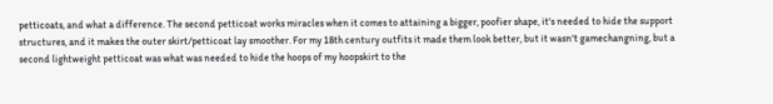petticoats, and what a difference. The second petticoat works miracles when it comes to attaining a bigger, poofier shape, it's needed to hide the support structures, and it makes the outer skirt/petticoat lay smoother. For my 18th century outfits it made them look better, but it wasn't gamechangning, but a second lightweight petticoat was what was needed to hide the hoops of my hoopskirt to the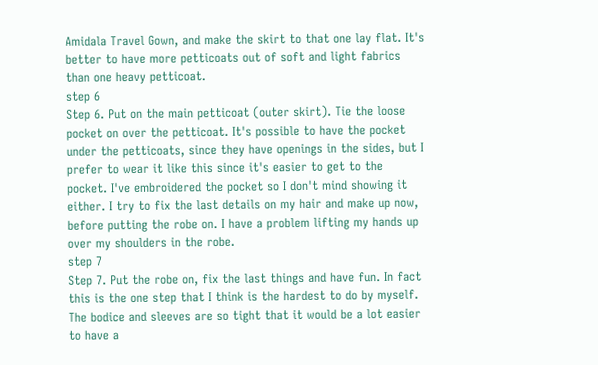Amidala Travel Gown, and make the skirt to that one lay flat. It's better to have more petticoats out of soft and light fabrics than one heavy petticoat.
step 6
Step 6. Put on the main petticoat (outer skirt). Tie the loose pocket on over the petticoat. It's possible to have the pocket under the petticoats, since they have openings in the sides, but I prefer to wear it like this since it's easier to get to the pocket. I've embroidered the pocket so I don't mind showing it either. I try to fix the last details on my hair and make up now, before putting the robe on. I have a problem lifting my hands up over my shoulders in the robe.
step 7
Step 7. Put the robe on, fix the last things and have fun. In fact this is the one step that I think is the hardest to do by myself. The bodice and sleeves are so tight that it would be a lot easier to have a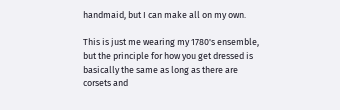handmaid, but I can make all on my own.

This is just me wearing my 1780's ensemble, but the principle for how you get dressed is basically the same as long as there are corsets and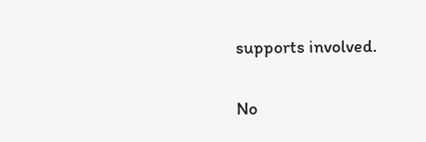supports involved.

No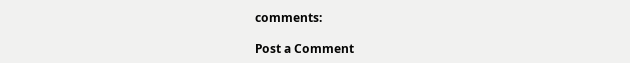comments:

Post a Comment